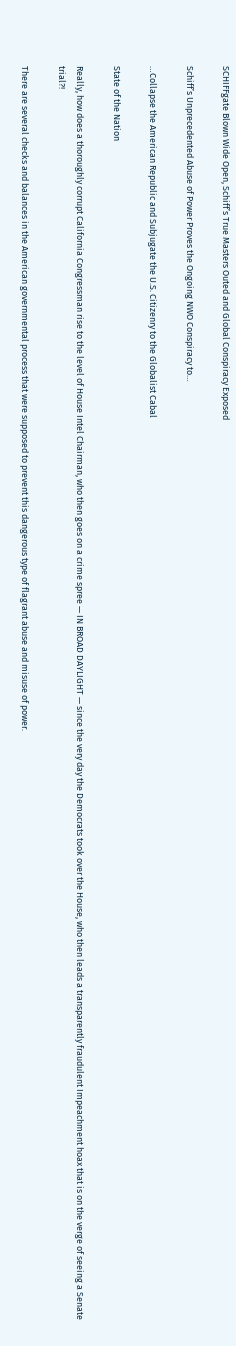SCHIFFgate Blown Wide Open, Schiff’s True Masters Outed and Global Conspiracy Exposed

Schiff’s Unprecedented Abuse of Power Proves the Ongoing NWO Conspiracy to…

…Collapse the American Republic and Subjugate the U.S. Citizenry to the Globalist Cabal

State of the Nation

Really, how does a thoroughly corrupt California Congressman rise to the level of House Intel Chairman, who then goes on a crime spree — IN BROAD DAYLIGHT — since the very day the Democrats took over the House, who then leads a transparently fraudulent Impeachment hoax that is on the verge of seeing a Senate trial?!

There are several checks and balances in the American governmental process that were supposed to prevent this dangerous type of flagrant abuse and misuse of power.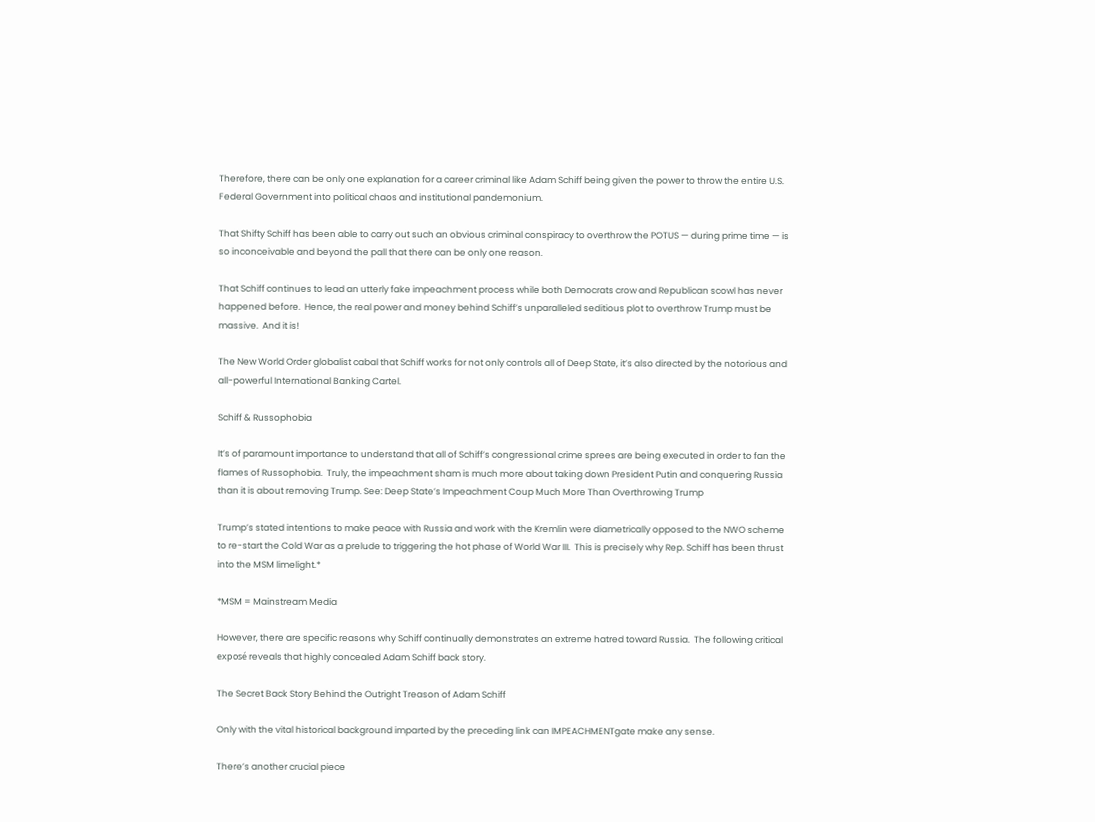Therefore, there can be only one explanation for a career criminal like Adam Schiff being given the power to throw the entire U.S. Federal Government into political chaos and institutional pandemonium.

That Shifty Schiff has been able to carry out such an obvious criminal conspiracy to overthrow the POTUS — during prime time — is so inconceivable and beyond the pall that there can be only one reason.

That Schiff continues to lead an utterly fake impeachment process while both Democrats crow and Republican scowl has never happened before.  Hence, the real power and money behind Schiff’s unparalleled seditious plot to overthrow Trump must be massive.  And it is!

The New World Order globalist cabal that Schiff works for not only controls all of Deep State, it’s also directed by the notorious and all-powerful International Banking Cartel.

Schiff & Russophobia

It’s of paramount importance to understand that all of Schiff’s congressional crime sprees are being executed in order to fan the flames of Russophobia.  Truly, the impeachment sham is much more about taking down President Putin and conquering Russia than it is about removing Trump. See: Deep State’s Impeachment Coup Much More Than Overthrowing Trump

Trump’s stated intentions to make peace with Russia and work with the Kremlin were diametrically opposed to the NWO scheme to re-start the Cold War as a prelude to triggering the hot phase of World War III.  This is precisely why Rep. Schiff has been thrust into the MSM limelight.*

*MSM = Mainstream Media

However, there are specific reasons why Schiff continually demonstrates an extreme hatred toward Russia.  The following critical exposé reveals that highly concealed Adam Schiff back story.

The Secret Back Story Behind the Outright Treason of Adam Schiff

Only with the vital historical background imparted by the preceding link can IMPEACHMENTgate make any sense.

There’s another crucial piece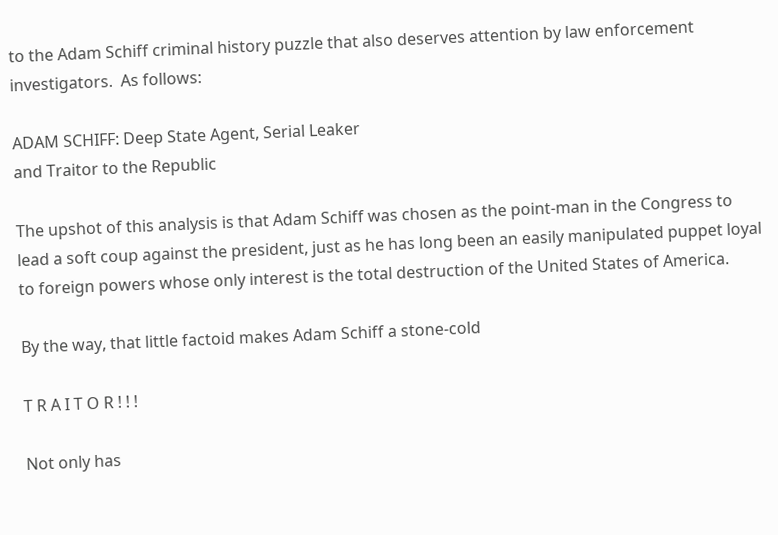to the Adam Schiff criminal history puzzle that also deserves attention by law enforcement investigators.  As follows:

ADAM SCHIFF: Deep State Agent, Serial Leaker
and Traitor to the Republic

The upshot of this analysis is that Adam Schiff was chosen as the point-man in the Congress to lead a soft coup against the president, just as he has long been an easily manipulated puppet loyal to foreign powers whose only interest is the total destruction of the United States of America.

By the way, that little factoid makes Adam Schiff a stone-cold

T R A I T O R ! ! !

Not only has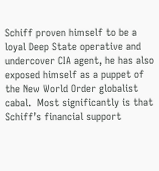Schiff proven himself to be a loyal Deep State operative and undercover CIA agent, he has also exposed himself as a puppet of the New World Order globalist cabal.  Most significantly is that Schiff’s financial support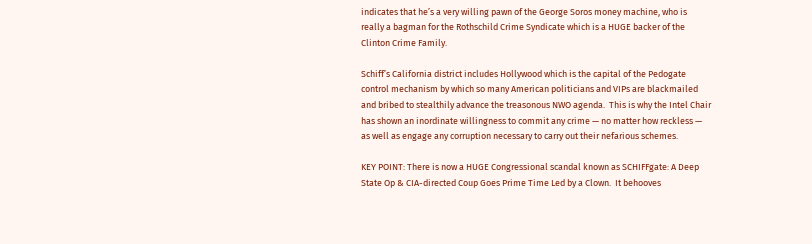indicates that he’s a very willing pawn of the George Soros money machine, who is really a bagman for the Rothschild Crime Syndicate which is a HUGE backer of the Clinton Crime Family.

Schiff’s California district includes Hollywood which is the capital of the Pedogate control mechanism by which so many American politicians and VIPs are blackmailed and bribed to stealthily advance the treasonous NWO agenda.  This is why the Intel Chair has shown an inordinate willingness to commit any crime — no matter how reckless — as well as engage any corruption necessary to carry out their nefarious schemes.

KEY POINT: There is now a HUGE Congressional scandal known as SCHIFFgate: A Deep State Op & CIA-directed Coup Goes Prime Time Led by a Clown.  It behooves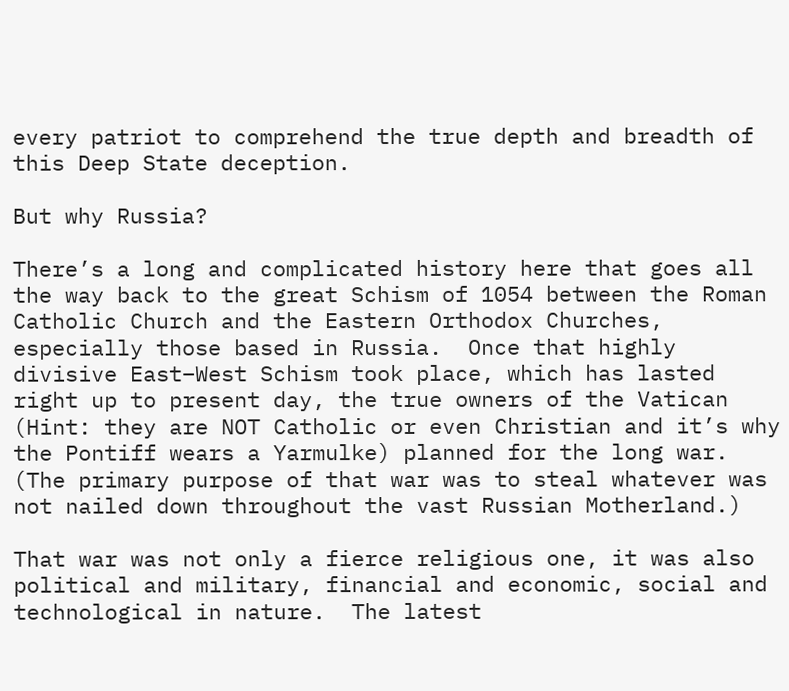every patriot to comprehend the true depth and breadth of this Deep State deception.

But why Russia?

There’s a long and complicated history here that goes all the way back to the great Schism of 1054 between the Roman Catholic Church and the Eastern Orthodox Churches, especially those based in Russia.  Once that highly divisive East–West Schism took place, which has lasted right up to present day, the true owners of the Vatican (Hint: they are NOT Catholic or even Christian and it’s why the Pontiff wears a Yarmulke) planned for the long war. (The primary purpose of that war was to steal whatever was not nailed down throughout the vast Russian Motherland.)

That war was not only a fierce religious one, it was also political and military, financial and economic, social and technological in nature.  The latest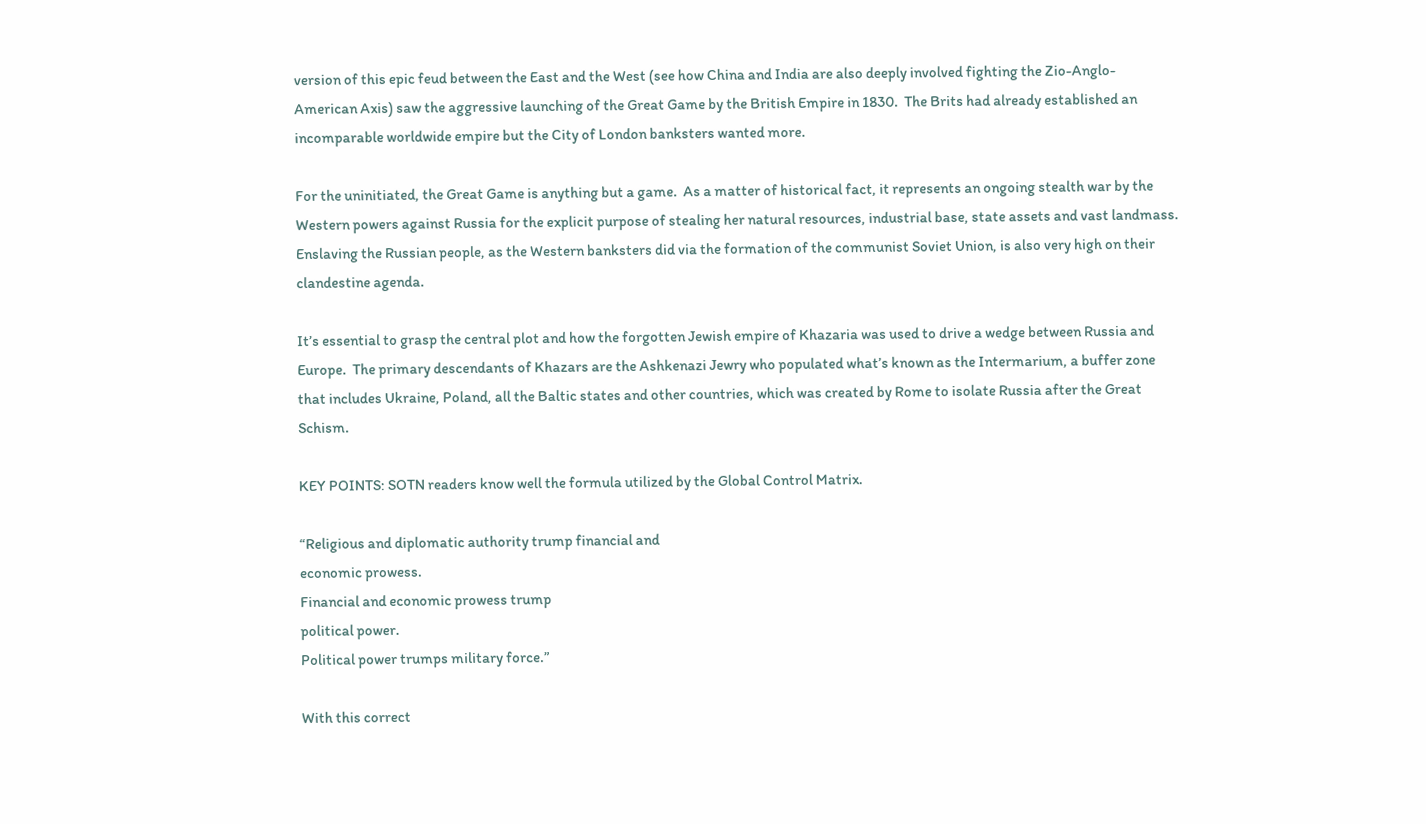version of this epic feud between the East and the West (see how China and India are also deeply involved fighting the Zio-Anglo-American Axis) saw the aggressive launching of the Great Game by the British Empire in 1830.  The Brits had already established an incomparable worldwide empire but the City of London banksters wanted more.

For the uninitiated, the Great Game is anything but a game.  As a matter of historical fact, it represents an ongoing stealth war by the Western powers against Russia for the explicit purpose of stealing her natural resources, industrial base, state assets and vast landmass.  Enslaving the Russian people, as the Western banksters did via the formation of the communist Soviet Union, is also very high on their clandestine agenda.

It’s essential to grasp the central plot and how the forgotten Jewish empire of Khazaria was used to drive a wedge between Russia and Europe.  The primary descendants of Khazars are the Ashkenazi Jewry who populated what’s known as the Intermarium, a buffer zone that includes Ukraine, Poland, all the Baltic states and other countries, which was created by Rome to isolate Russia after the Great Schism.

KEY POINTS: SOTN readers know well the formula utilized by the Global Control Matrix.

“Religious and diplomatic authority trump financial and
economic prowess.
Financial and economic prowess trump
political power.
Political power trumps military force.”

With this correct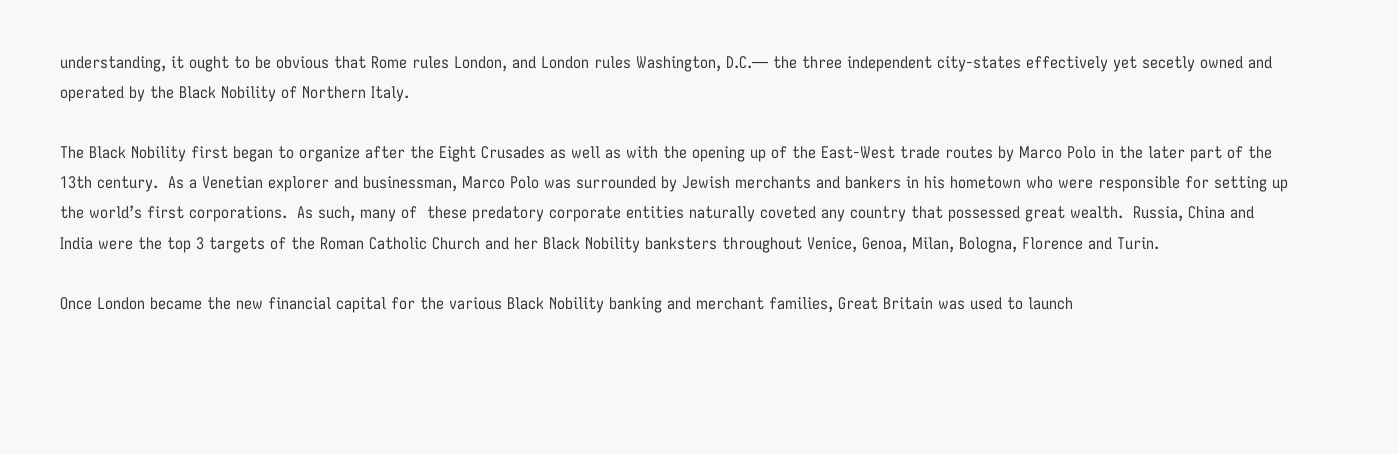understanding, it ought to be obvious that Rome rules London, and London rules Washington, D.C.— the three independent city-states effectively yet secetly owned and operated by the Black Nobility of Northern Italy.

The Black Nobility first began to organize after the Eight Crusades as well as with the opening up of the East-West trade routes by Marco Polo in the later part of the 13th century.  As a Venetian explorer and businessman, Marco Polo was surrounded by Jewish merchants and bankers in his hometown who were responsible for setting up the world’s first corporations.  As such, many of  these predatory corporate entities naturally coveted any country that possessed great wealth.  Russia, China and India were the top 3 targets of the Roman Catholic Church and her Black Nobility banksters throughout Venice, Genoa, Milan, Bologna, Florence and Turin.

Once London became the new financial capital for the various Black Nobility banking and merchant families, Great Britain was used to launch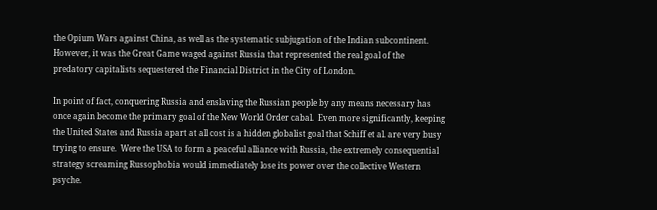the Opium Wars against China, as well as the systematic subjugation of the Indian subcontinent.  However, it was the Great Game waged against Russia that represented the real goal of the predatory capitalists sequestered the Financial District in the City of London.

In point of fact, conquering Russia and enslaving the Russian people by any means necessary has once again become the primary goal of the New World Order cabal.  Even more significantly, keeping the United States and Russia apart at all cost is a hidden globalist goal that Schiff et al. are very busy trying to ensure.  Were the USA to form a peaceful alliance with Russia, the extremely consequential strategy screaming Russophobia would immediately lose its power over the collective Western psyche.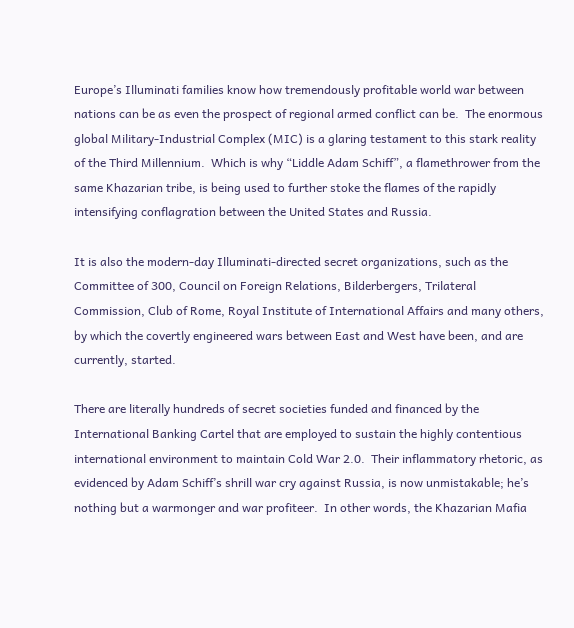Europe’s Illuminati families know how tremendously profitable world war between nations can be as even the prospect of regional armed conflict can be.  The enormous global Military-Industrial Complex (MIC) is a glaring testament to this stark reality of the Third Millennium.  Which is why “Liddle Adam Schiff”, a flamethrower from the same Khazarian tribe, is being used to further stoke the flames of the rapidly intensifying conflagration between the United States and Russia.

It is also the modern-day Illuminati-directed secret organizations, such as the Committee of 300, Council on Foreign Relations, Bilderbergers, Trilateral Commission, Club of Rome, Royal Institute of International Affairs and many others, by which the covertly engineered wars between East and West have been, and are currently, started.

There are literally hundreds of secret societies funded and financed by the International Banking Cartel that are employed to sustain the highly contentious international environment to maintain Cold War 2.0.  Their inflammatory rhetoric, as evidenced by Adam Schiff’s shrill war cry against Russia, is now unmistakable; he’s nothing but a warmonger and war profiteer.  In other words, the Khazarian Mafia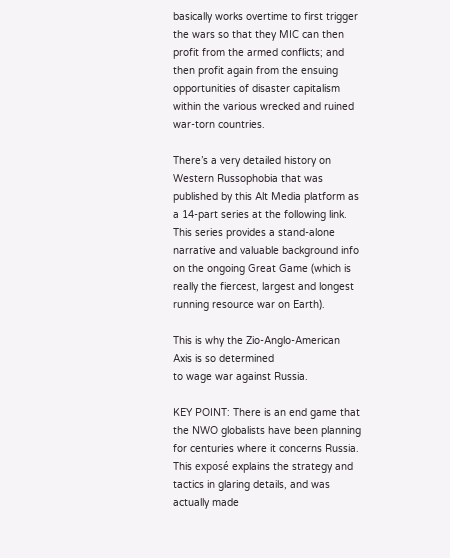basically works overtime to first trigger the wars so that they MIC can then profit from the armed conflicts; and then profit again from the ensuing opportunities of disaster capitalism within the various wrecked and ruined war-torn countries.

There’s a very detailed history on Western Russophobia that was published by this Alt Media platform as a 14-part series at the following link.  This series provides a stand-alone narrative and valuable background info on the ongoing Great Game (which is really the fiercest, largest and longest running resource war on Earth).

This is why the Zio-Anglo-American Axis is so determined
to wage war against Russia.

KEY POINT: There is an end game that the NWO globalists have been planning for centuries where it concerns Russia.  This exposé explains the strategy and tactics in glaring details, and was actually made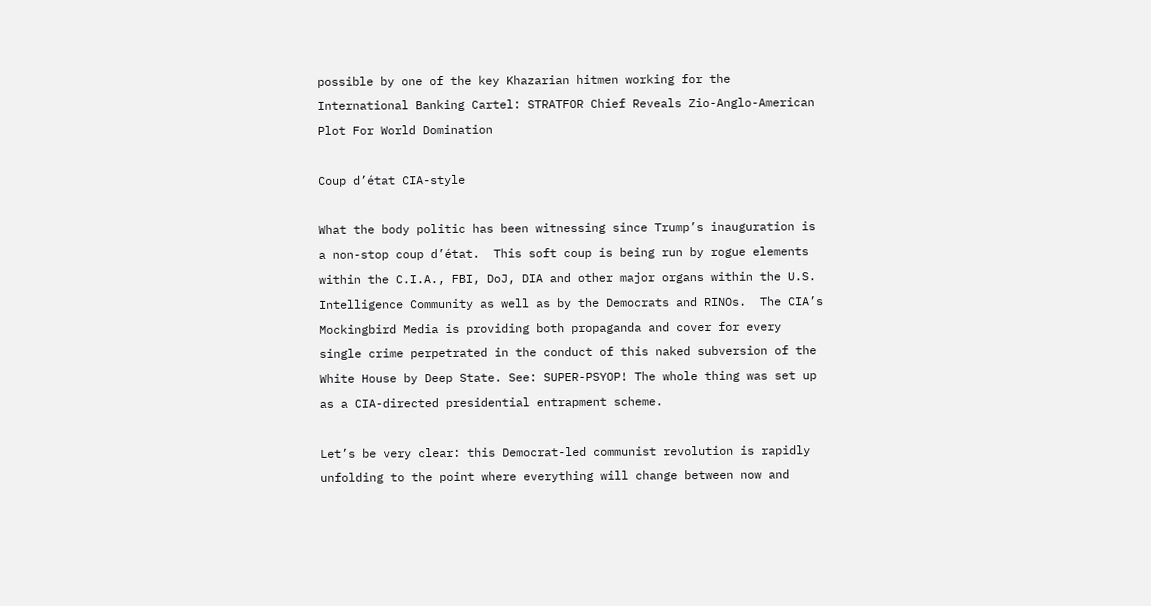possible by one of the key Khazarian hitmen working for the International Banking Cartel: STRATFOR Chief Reveals Zio-Anglo-American Plot For World Domination

Coup d’état CIA-style

What the body politic has been witnessing since Trump’s inauguration is a non-stop coup d’état.  This soft coup is being run by rogue elements within the C.I.A., FBI, DoJ, DIA and other major organs within the U.S. Intelligence Community as well as by the Democrats and RINOs.  The CIA’s Mockingbird Media is providing both propaganda and cover for every single crime perpetrated in the conduct of this naked subversion of the White House by Deep State. See: SUPER-PSYOP! The whole thing was set up as a CIA-directed presidential entrapment scheme.

Let’s be very clear: this Democrat-led communist revolution is rapidly unfolding to the point where everything will change between now and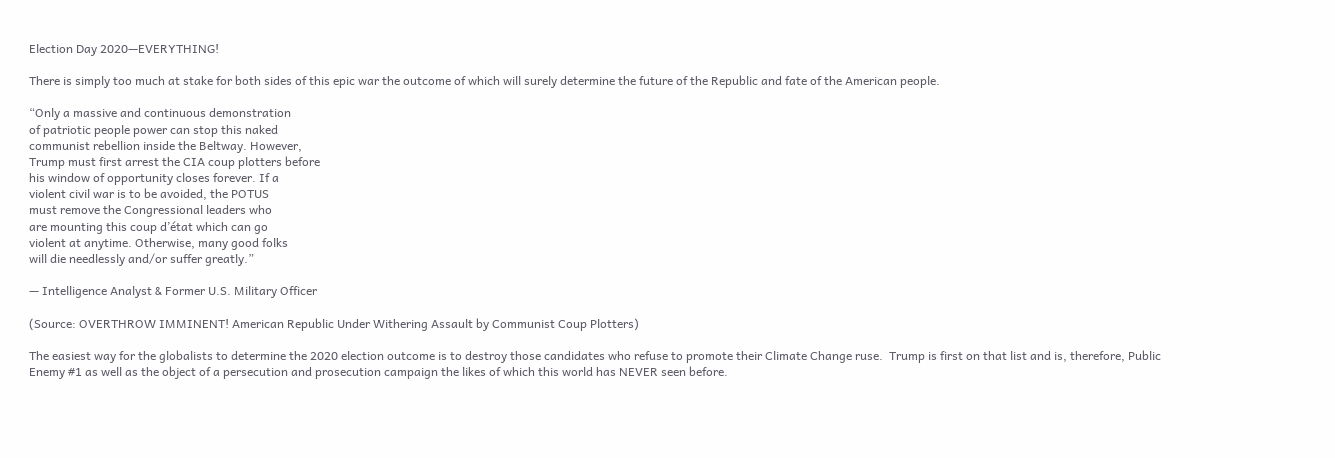Election Day 2020—EVERYTHING!

There is simply too much at stake for both sides of this epic war the outcome of which will surely determine the future of the Republic and fate of the American people.

“Only a massive and continuous demonstration
of patriotic people power can stop this naked
communist rebellion inside the Beltway. However,
Trump must first arrest the CIA coup plotters before
his window of opportunity closes forever. If a
violent civil war is to be avoided, the POTUS
must remove the Congressional leaders who
are mounting this coup d’état which can go
violent at anytime. Otherwise, many good folks
will die needlessly and/or suffer greatly.”

— Intelligence Analyst & Former U.S. Military Officer

(Source: OVERTHROW IMMINENT! American Republic Under Withering Assault by Communist Coup Plotters)

The easiest way for the globalists to determine the 2020 election outcome is to destroy those candidates who refuse to promote their Climate Change ruse.  Trump is first on that list and is, therefore, Public Enemy #1 as well as the object of a persecution and prosecution campaign the likes of which this world has NEVER seen before.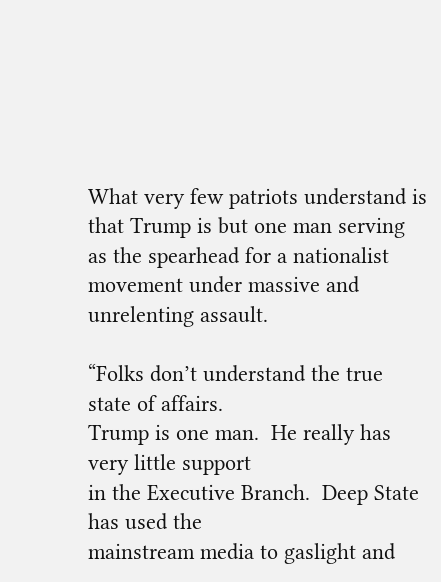What very few patriots understand is that Trump is but one man serving as the spearhead for a nationalist movement under massive and unrelenting assault.

“Folks don’t understand the true state of affairs.
Trump is one man.  He really has very little support
in the Executive Branch.  Deep State has used the
mainstream media to gaslight and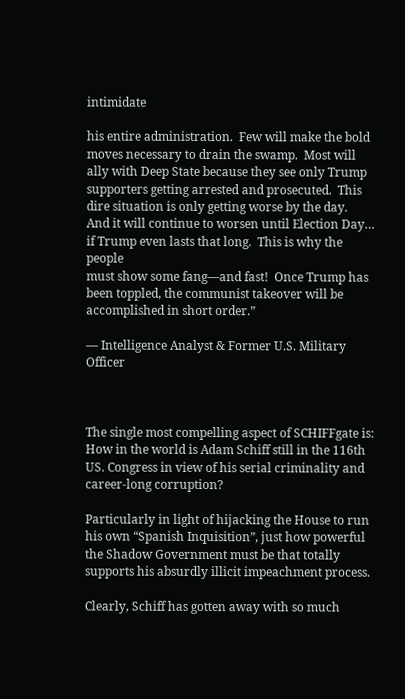intimidate

his entire administration.  Few will make the bold
moves necessary to drain the swamp.  Most will
ally with Deep State because they see only Trump
supporters getting arrested and prosecuted.  This
dire situation is only getting worse by the day.
And it will continue to worsen until Election Day…
if Trump even lasts that long.  This is why the people
must show some fang—and fast!  Once Trump has
been toppled, the communist takeover will be
accomplished in short order.”

— Intelligence Analyst & Former U.S. Military Officer



The single most compelling aspect of SCHIFFgate is: How in the world is Adam Schiff still in the 116th US. Congress in view of his serial criminality and career-long corruption?

Particularly in light of hijacking the House to run his own “Spanish Inquisition”, just how powerful the Shadow Government must be that totally supports his absurdly illicit impeachment process.

Clearly, Schiff has gotten away with so much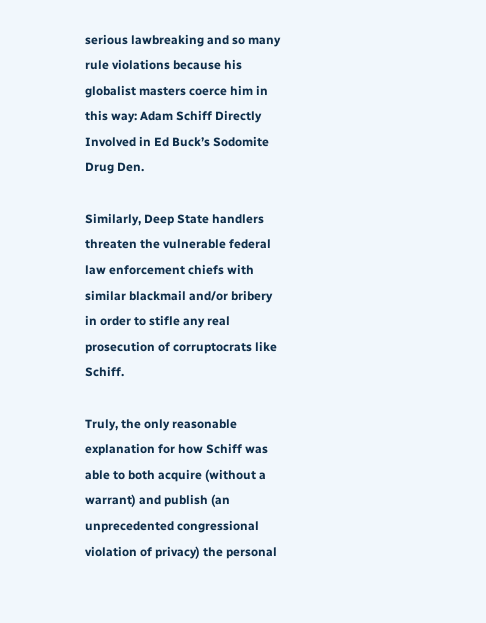serious lawbreaking and so many rule violations because his globalist masters coerce him in this way: Adam Schiff Directly Involved in Ed Buck’s Sodomite Drug Den.

Similarly, Deep State handlers threaten the vulnerable federal law enforcement chiefs with similar blackmail and/or bribery in order to stifle any real prosecution of corruptocrats like Schiff.

Truly, the only reasonable explanation for how Schiff was able to both acquire (without a warrant) and publish (an unprecedented congressional violation of privacy) the personal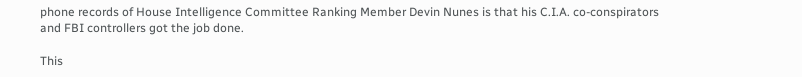phone records of House Intelligence Committee Ranking Member Devin Nunes is that his C.I.A. co-conspirators and FBI controllers got the job done.

This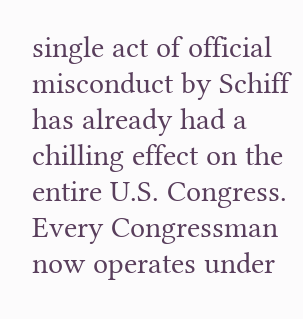single act of official misconduct by Schiff has already had a chilling effect on the entire U.S. Congress.  Every Congressman now operates under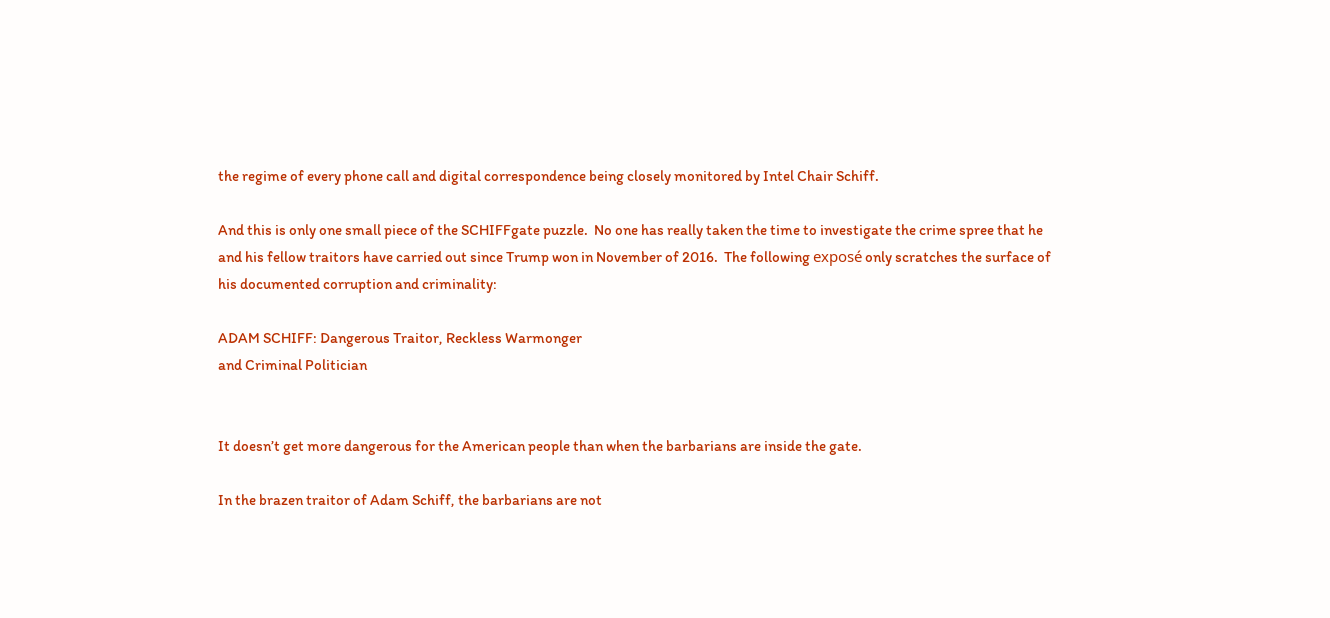the regime of every phone call and digital correspondence being closely monitored by Intel Chair Schiff.

And this is only one small piece of the SCHIFFgate puzzle.  No one has really taken the time to investigate the crime spree that he and his fellow traitors have carried out since Trump won in November of 2016.  The following exposé only scratches the surface of his documented corruption and criminality:

ADAM SCHIFF: Dangerous Traitor, Reckless Warmonger
and Criminal Politician


It doesn’t get more dangerous for the American people than when the barbarians are inside the gate.

In the brazen traitor of Adam Schiff, the barbarians are not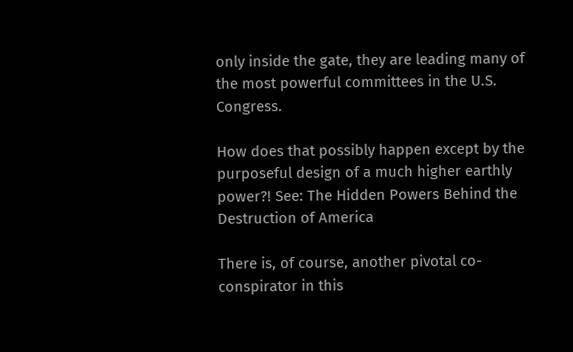only inside the gate, they are leading many of the most powerful committees in the U.S. Congress.

How does that possibly happen except by the purposeful design of a much higher earthly power?! See: The Hidden Powers Behind the Destruction of America

There is, of course, another pivotal co-conspirator in this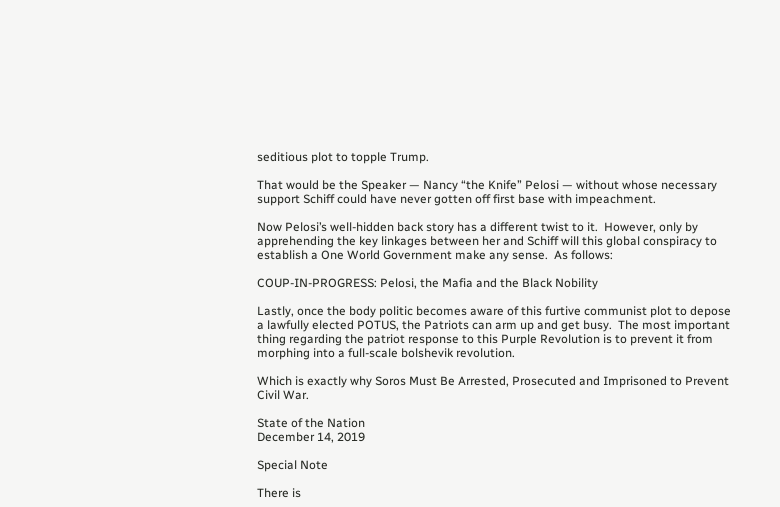seditious plot to topple Trump.

That would be the Speaker — Nancy “the Knife” Pelosi — without whose necessary support Schiff could have never gotten off first base with impeachment.

Now Pelosi’s well-hidden back story has a different twist to it.  However, only by apprehending the key linkages between her and Schiff will this global conspiracy to establish a One World Government make any sense.  As follows:

COUP-IN-PROGRESS: Pelosi, the Mafia and the Black Nobility

Lastly, once the body politic becomes aware of this furtive communist plot to depose a lawfully elected POTUS, the Patriots can arm up and get busy.  The most important thing regarding the patriot response to this Purple Revolution is to prevent it from morphing into a full-scale bolshevik revolution.

Which is exactly why Soros Must Be Arrested, Prosecuted and Imprisoned to Prevent Civil War.

State of the Nation
December 14, 2019

Special Note

There is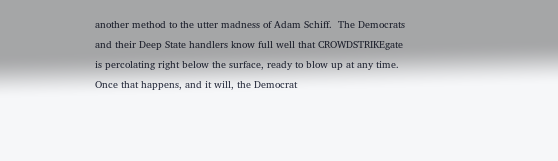another method to the utter madness of Adam Schiff.  The Democrats and their Deep State handlers know full well that CROWDSTRIKEgate is percolating right below the surface, ready to blow up at any time.  Once that happens, and it will, the Democrat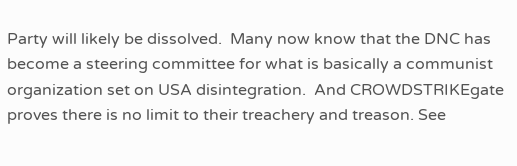Party will likely be dissolved.  Many now know that the DNC has become a steering committee for what is basically a communist organization set on USA disintegration.  And CROWDSTRIKEgate proves there is no limit to their treachery and treason. See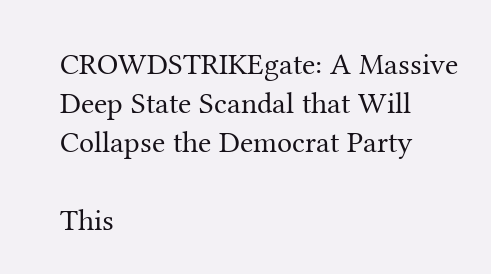CROWDSTRIKEgate: A Massive Deep State Scandal that Will Collapse the Democrat Party

This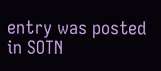entry was posted in SOTN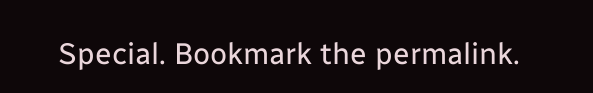Special. Bookmark the permalink.